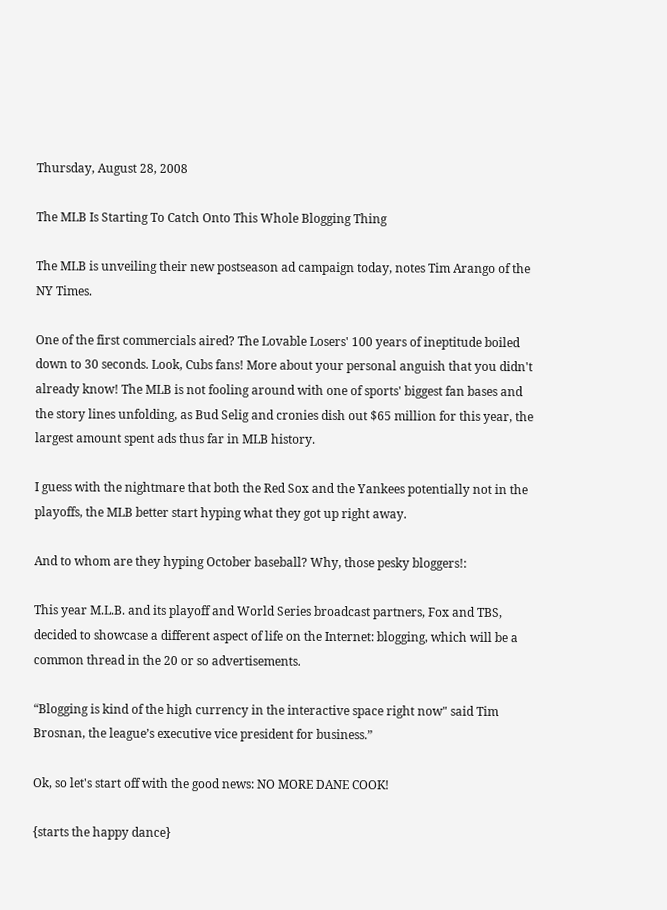Thursday, August 28, 2008

The MLB Is Starting To Catch Onto This Whole Blogging Thing

The MLB is unveiling their new postseason ad campaign today, notes Tim Arango of the NY Times.

One of the first commercials aired? The Lovable Losers' 100 years of ineptitude boiled down to 30 seconds. Look, Cubs fans! More about your personal anguish that you didn't already know! The MLB is not fooling around with one of sports' biggest fan bases and the story lines unfolding, as Bud Selig and cronies dish out $65 million for this year, the largest amount spent ads thus far in MLB history.

I guess with the nightmare that both the Red Sox and the Yankees potentially not in the playoffs, the MLB better start hyping what they got up right away.

And to whom are they hyping October baseball? Why, those pesky bloggers!:

This year M.L.B. and its playoff and World Series broadcast partners, Fox and TBS, decided to showcase a different aspect of life on the Internet: blogging, which will be a common thread in the 20 or so advertisements.

“Blogging is kind of the high currency in the interactive space right now" said Tim Brosnan, the league’s executive vice president for business.”

Ok, so let's start off with the good news: NO MORE DANE COOK!

{starts the happy dance}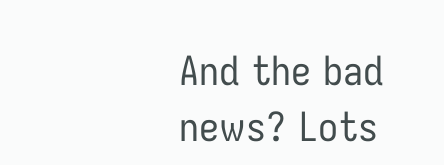And the bad news? Lots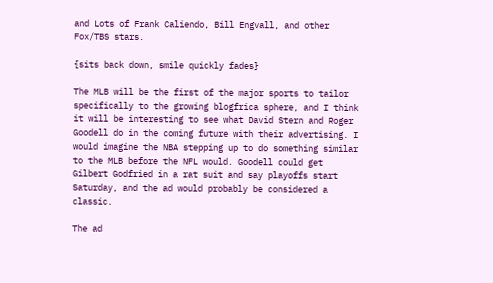and Lots of Frank Caliendo, Bill Engvall, and other Fox/TBS stars.

{sits back down, smile quickly fades}

The MLB will be the first of the major sports to tailor specifically to the growing blogfrica sphere, and I think it will be interesting to see what David Stern and Roger Goodell do in the coming future with their advertising. I would imagine the NBA stepping up to do something similar to the MLB before the NFL would. Goodell could get Gilbert Godfried in a rat suit and say playoffs start Saturday, and the ad would probably be considered a classic.

The ad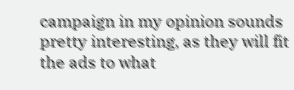campaign in my opinion sounds pretty interesting, as they will fit the ads to what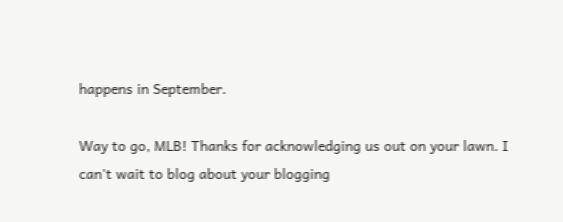happens in September.

Way to go, MLB! Thanks for acknowledging us out on your lawn. I can't wait to blog about your blogging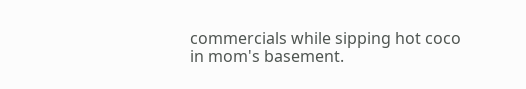commercials while sipping hot coco in mom's basement.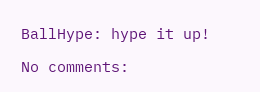BallHype: hype it up!

No comments: